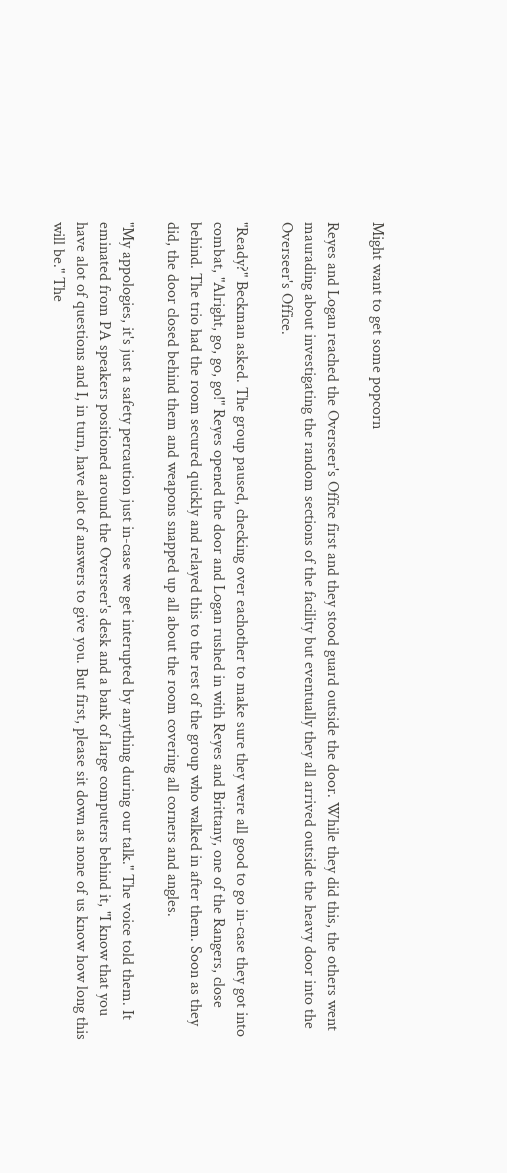Might want to get some popcorn

Reyes and Logan reached the Overseer's Office first and they stood guard outside the door. While they did this, the others went maurading about investigating the random sections of the facility but eventually they all arrived outside the heavy door into the Overseer's Office.

"Ready?" Beckman asked. The group paused, checking over eachother to make sure they were all good to go in-case they got into combat, "Alright, go, go, go!" Reyes opened the door and Logan rushed in with Reyes and Brittany, one of the Rangers, close behind. The trio had the room secured quickly and relayed this to the rest of the group who walked in after them. Soon as they did, the door closed behind them and weapons snapped up all about the room covering all corners and angles.

"My appologies, it's just a safety percaution just in-case we get interupted by anything during our talk." The voice told them. It eminated from PA speakers positioned around the Overseer's desk and a bank of large computers behind it, "I know that you have alot of questions and I, in turn, have alot of answers to give you. But first, please sit down as none of us know how long this will be." The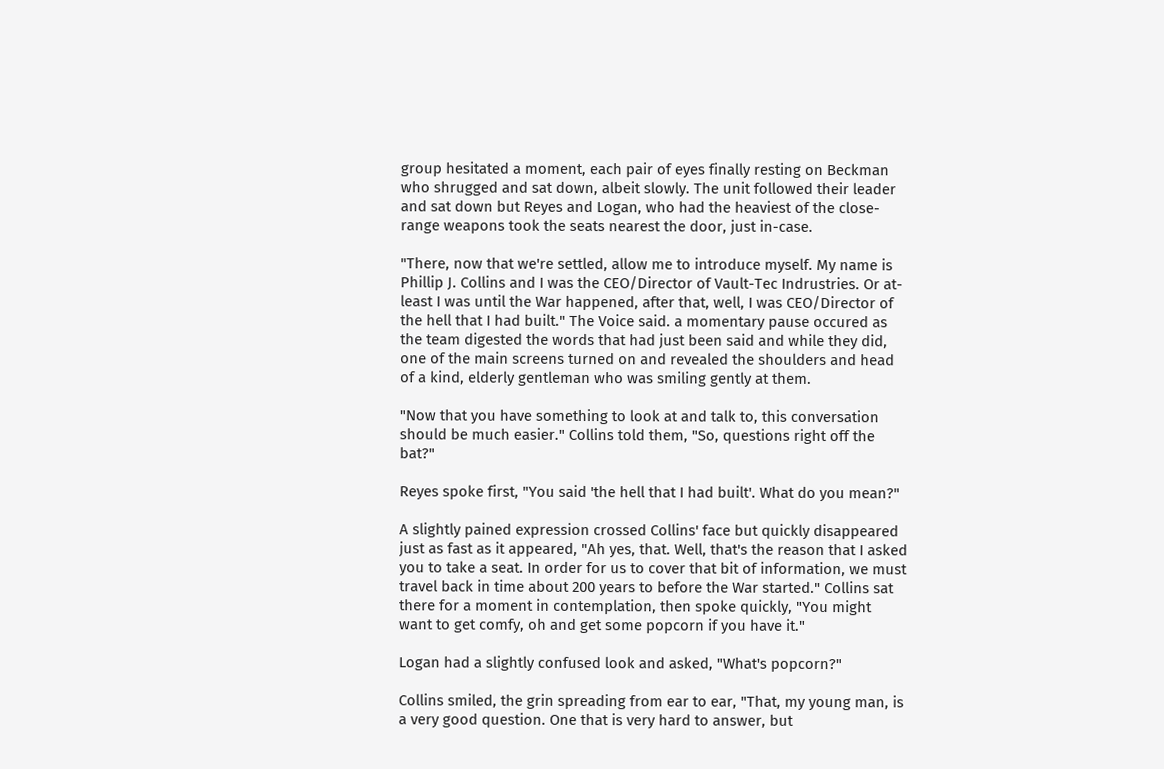group hesitated a moment, each pair of eyes finally resting on Beckman who shrugged and sat down, albeit slowly. The unit followed their leader and sat down but Reyes and Logan, who had the heaviest of the close-range weapons took the seats nearest the door, just in-case.

"There, now that we're settled, allow me to introduce myself. My name is Phillip J. Collins and I was the CEO/Director of Vault-Tec Indrustries. Or at-least I was until the War happened, after that, well, I was CEO/Director of the hell that I had built." The Voice said. a momentary pause occured as the team digested the words that had just been said and while they did, one of the main screens turned on and revealed the shoulders and head of a kind, elderly gentleman who was smiling gently at them.

"Now that you have something to look at and talk to, this conversation should be much easier." Collins told them, "So, questions right off the bat?"

Reyes spoke first, "You said 'the hell that I had built'. What do you mean?"

A slightly pained expression crossed Collins' face but quickly disappeared just as fast as it appeared, "Ah yes, that. Well, that's the reason that I asked you to take a seat. In order for us to cover that bit of information, we must travel back in time about 200 years to before the War started." Collins sat there for a moment in contemplation, then spoke quickly, "You might want to get comfy, oh and get some popcorn if you have it."

Logan had a slightly confused look and asked, "What's popcorn?"

Collins smiled, the grin spreading from ear to ear, "That, my young man, is a very good question. One that is very hard to answer, but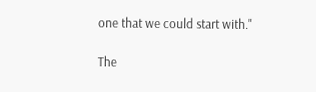one that we could start with."

The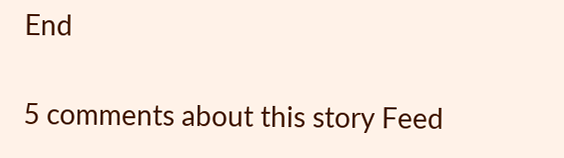End

5 comments about this story Feed